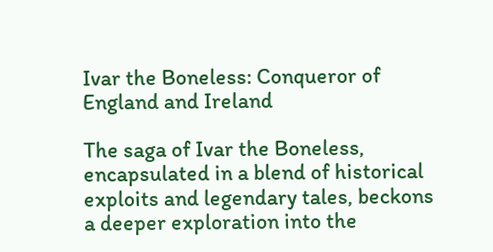Ivar the Boneless: Conqueror of England and Ireland

The saga of Ivar the Boneless, encapsulated in a blend of historical exploits and legendary tales, beckons a deeper exploration into the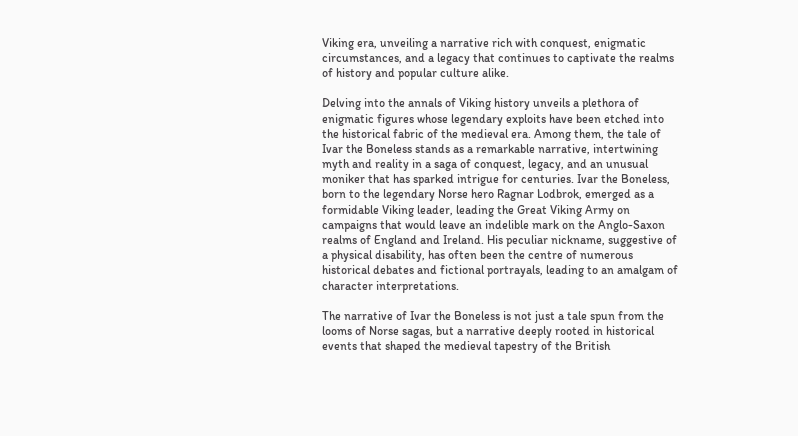Viking era, unveiling a narrative rich with conquest, enigmatic circumstances, and a legacy that continues to captivate the realms of history and popular culture alike.

Delving into the annals of Viking history unveils a plethora of enigmatic figures whose legendary exploits have been etched into the historical fabric of the medieval era. Among them, the tale of Ivar the Boneless stands as a remarkable narrative, intertwining myth and reality in a saga of conquest, legacy, and an unusual moniker that has sparked intrigue for centuries. Ivar the Boneless, born to the legendary Norse hero Ragnar Lodbrok, emerged as a formidable Viking leader, leading the Great Viking Army on campaigns that would leave an indelible mark on the Anglo-Saxon realms of England and Ireland. His peculiar nickname, suggestive of a physical disability, has often been the centre of numerous historical debates and fictional portrayals, leading to an amalgam of character interpretations.

The narrative of Ivar the Boneless is not just a tale spun from the looms of Norse sagas, but a narrative deeply rooted in historical events that shaped the medieval tapestry of the British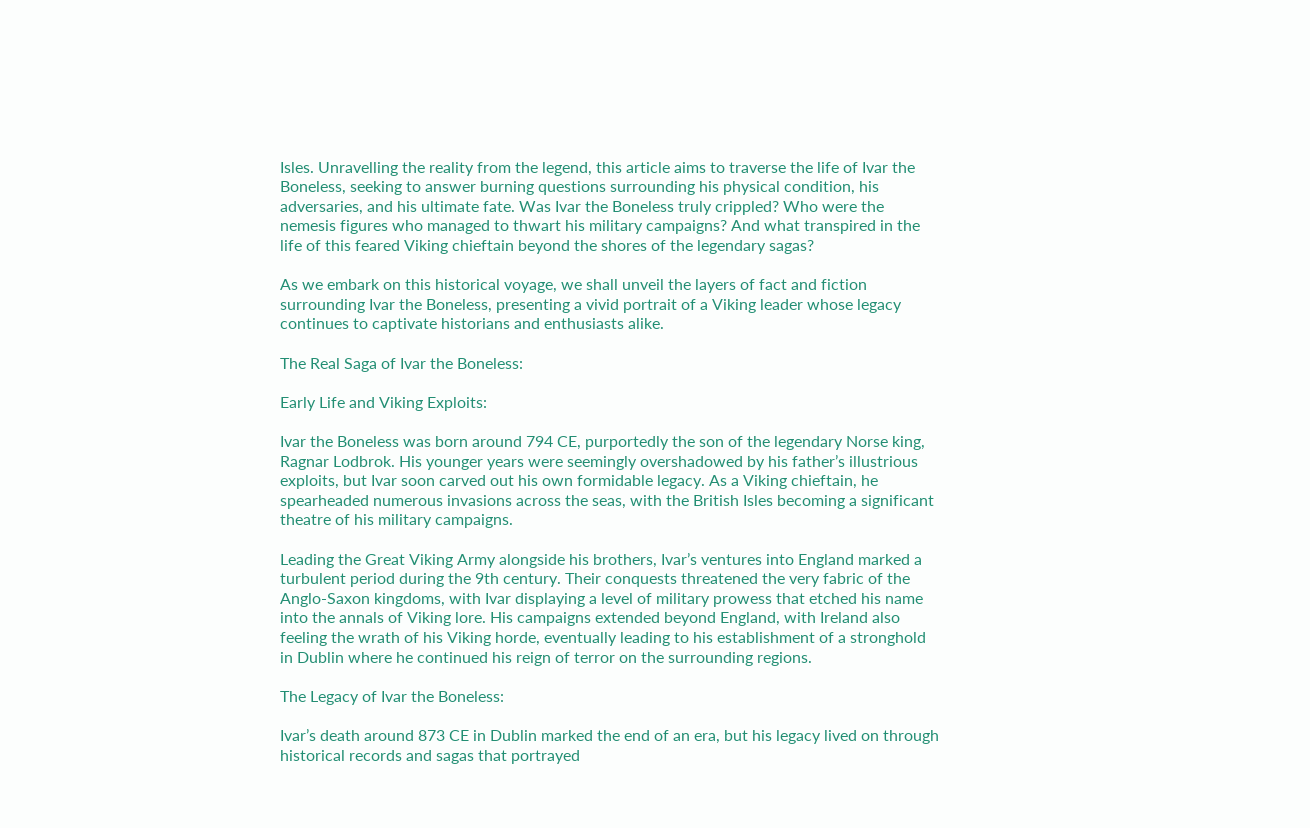Isles. Unravelling the reality from the legend, this article aims to traverse the life of Ivar the Boneless, seeking to answer burning questions surrounding his physical condition, his adversaries, and his ultimate fate. Was Ivar the Boneless truly crippled? Who were the nemesis figures who managed to thwart his military campaigns? And what transpired in the life of this feared Viking chieftain beyond the shores of the legendary sagas?

As we embark on this historical voyage, we shall unveil the layers of fact and fiction surrounding Ivar the Boneless, presenting a vivid portrait of a Viking leader whose legacy continues to captivate historians and enthusiasts alike.

The Real Saga of Ivar the Boneless:

Early Life and Viking Exploits:

Ivar the Boneless was born around 794 CE, purportedly the son of the legendary Norse king, Ragnar Lodbrok. His younger years were seemingly overshadowed by his father’s illustrious exploits, but Ivar soon carved out his own formidable legacy. As a Viking chieftain, he spearheaded numerous invasions across the seas, with the British Isles becoming a significant theatre of his military campaigns.

Leading the Great Viking Army alongside his brothers, Ivar’s ventures into England marked a turbulent period during the 9th century. Their conquests threatened the very fabric of the Anglo-Saxon kingdoms, with Ivar displaying a level of military prowess that etched his name into the annals of Viking lore. His campaigns extended beyond England, with Ireland also feeling the wrath of his Viking horde, eventually leading to his establishment of a stronghold in Dublin where he continued his reign of terror on the surrounding regions.

The Legacy of Ivar the Boneless:

Ivar’s death around 873 CE in Dublin marked the end of an era, but his legacy lived on through historical records and sagas that portrayed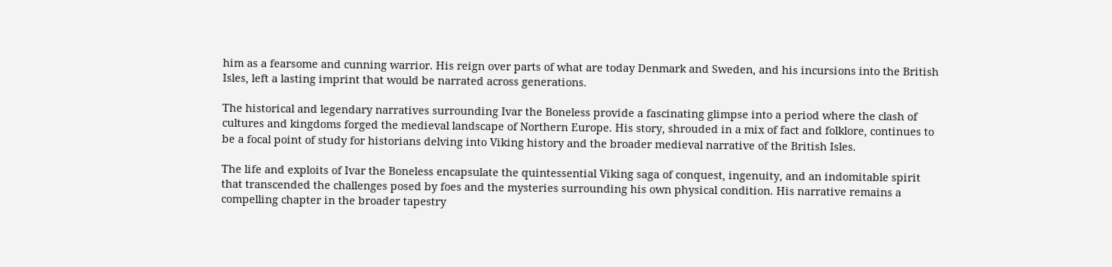him as a fearsome and cunning warrior. His reign over parts of what are today Denmark and Sweden, and his incursions into the British Isles, left a lasting imprint that would be narrated across generations.

The historical and legendary narratives surrounding Ivar the Boneless provide a fascinating glimpse into a period where the clash of cultures and kingdoms forged the medieval landscape of Northern Europe. His story, shrouded in a mix of fact and folklore, continues to be a focal point of study for historians delving into Viking history and the broader medieval narrative of the British Isles.

The life and exploits of Ivar the Boneless encapsulate the quintessential Viking saga of conquest, ingenuity, and an indomitable spirit that transcended the challenges posed by foes and the mysteries surrounding his own physical condition. His narrative remains a compelling chapter in the broader tapestry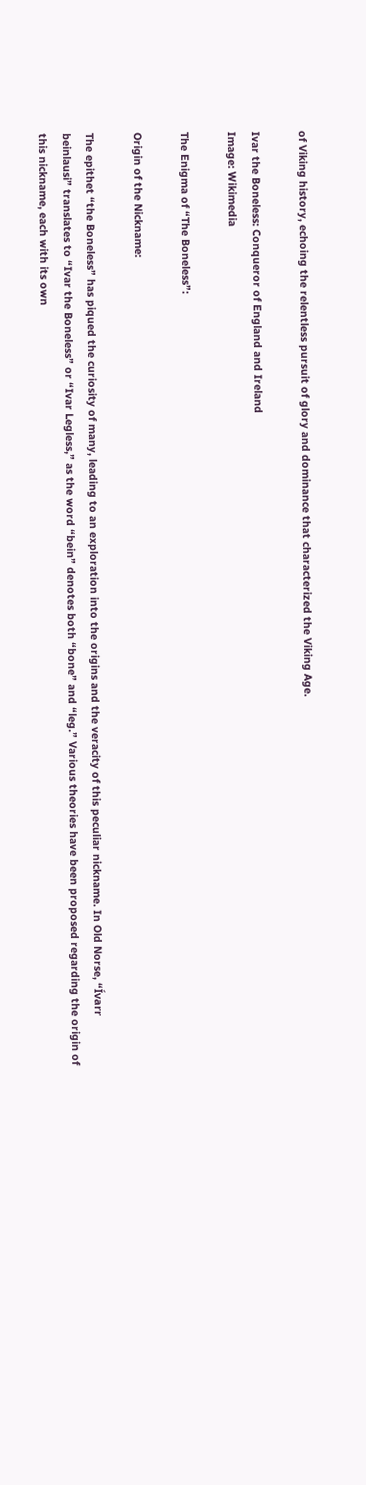of Viking history, echoing the relentless pursuit of glory and dominance that characterized the Viking Age.

Ivar the Boneless: Conqueror of England and Ireland
Image: Wikimedia

The Enigma of “The Boneless”:

Origin of the Nickname:

The epithet “the Boneless” has piqued the curiosity of many, leading to an exploration into the origins and the veracity of this peculiar nickname. In Old Norse, “Ívarr beinlausi” translates to “Ivar the Boneless” or “Ivar Legless,” as the word “bein” denotes both “bone” and “leg.” Various theories have been proposed regarding the origin of this nickname, each with its own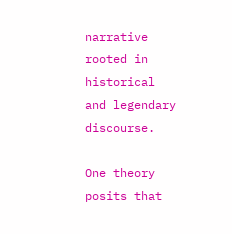narrative rooted in historical and legendary discourse.

One theory posits that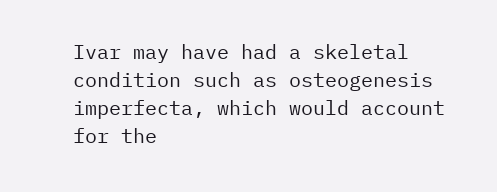Ivar may have had a skeletal condition such as osteogenesis imperfecta, which would account for the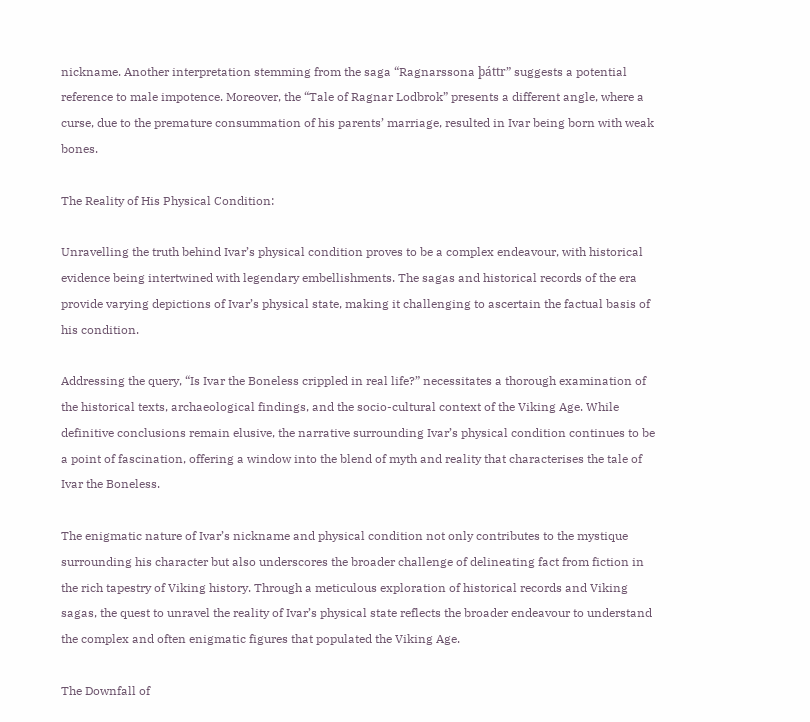nickname. Another interpretation stemming from the saga “Ragnarssona þáttr” suggests a potential reference to male impotence. Moreover, the “Tale of Ragnar Lodbrok” presents a different angle, where a curse, due to the premature consummation of his parents’ marriage, resulted in Ivar being born with weak bones.

The Reality of His Physical Condition:

Unravelling the truth behind Ivar’s physical condition proves to be a complex endeavour, with historical evidence being intertwined with legendary embellishments. The sagas and historical records of the era provide varying depictions of Ivar’s physical state, making it challenging to ascertain the factual basis of his condition.

Addressing the query, “Is Ivar the Boneless crippled in real life?” necessitates a thorough examination of the historical texts, archaeological findings, and the socio-cultural context of the Viking Age. While definitive conclusions remain elusive, the narrative surrounding Ivar’s physical condition continues to be a point of fascination, offering a window into the blend of myth and reality that characterises the tale of Ivar the Boneless.

The enigmatic nature of Ivar’s nickname and physical condition not only contributes to the mystique surrounding his character but also underscores the broader challenge of delineating fact from fiction in the rich tapestry of Viking history. Through a meticulous exploration of historical records and Viking sagas, the quest to unravel the reality of Ivar’s physical state reflects the broader endeavour to understand the complex and often enigmatic figures that populated the Viking Age.

The Downfall of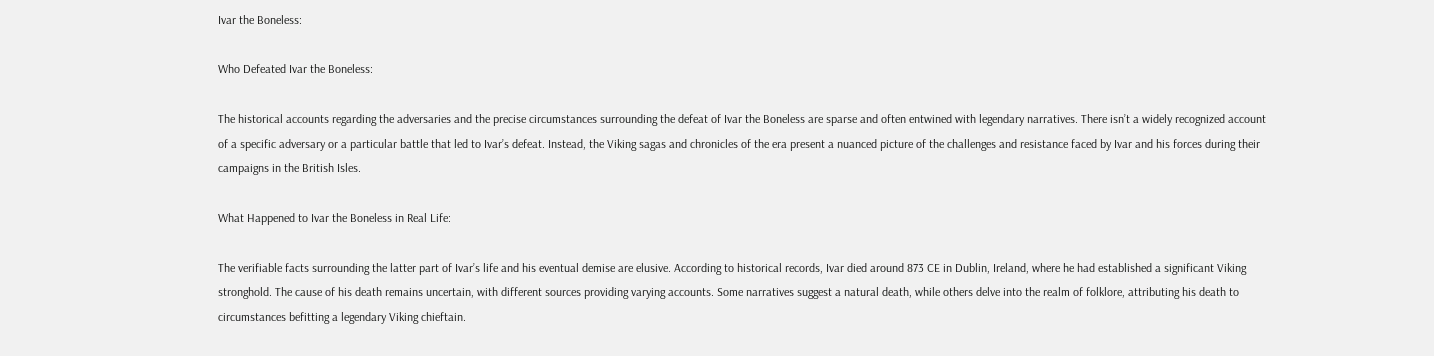Ivar the Boneless:

Who Defeated Ivar the Boneless:

The historical accounts regarding the adversaries and the precise circumstances surrounding the defeat of Ivar the Boneless are sparse and often entwined with legendary narratives. There isn’t a widely recognized account of a specific adversary or a particular battle that led to Ivar’s defeat. Instead, the Viking sagas and chronicles of the era present a nuanced picture of the challenges and resistance faced by Ivar and his forces during their campaigns in the British Isles.

What Happened to Ivar the Boneless in Real Life:

The verifiable facts surrounding the latter part of Ivar’s life and his eventual demise are elusive. According to historical records, Ivar died around 873 CE in Dublin, Ireland, where he had established a significant Viking stronghold. The cause of his death remains uncertain, with different sources providing varying accounts. Some narratives suggest a natural death, while others delve into the realm of folklore, attributing his death to circumstances befitting a legendary Viking chieftain.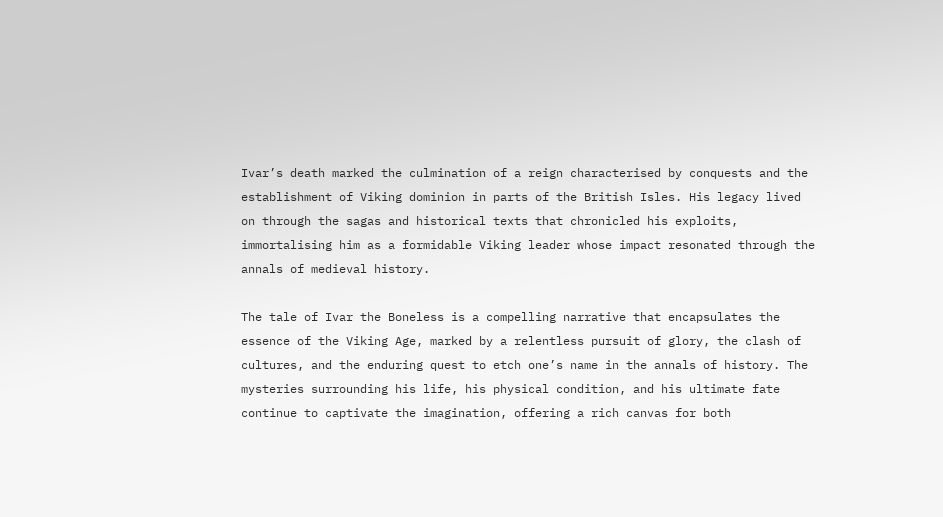Ivar’s death marked the culmination of a reign characterised by conquests and the establishment of Viking dominion in parts of the British Isles. His legacy lived on through the sagas and historical texts that chronicled his exploits, immortalising him as a formidable Viking leader whose impact resonated through the annals of medieval history.

The tale of Ivar the Boneless is a compelling narrative that encapsulates the essence of the Viking Age, marked by a relentless pursuit of glory, the clash of cultures, and the enduring quest to etch one’s name in the annals of history. The mysteries surrounding his life, his physical condition, and his ultimate fate continue to captivate the imagination, offering a rich canvas for both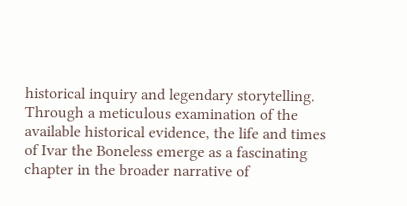historical inquiry and legendary storytelling. Through a meticulous examination of the available historical evidence, the life and times of Ivar the Boneless emerge as a fascinating chapter in the broader narrative of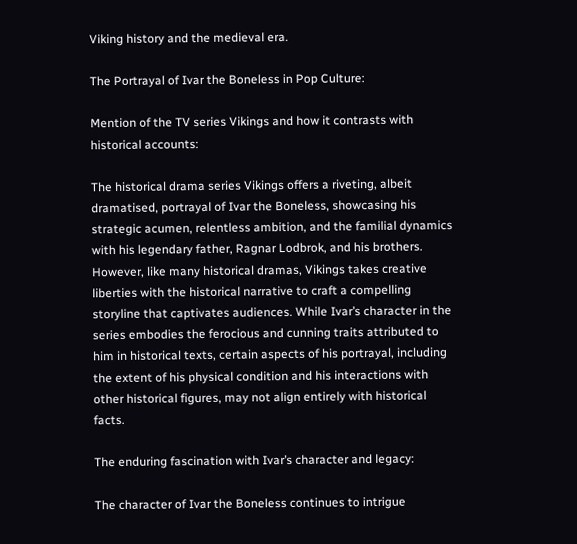Viking history and the medieval era.

The Portrayal of Ivar the Boneless in Pop Culture:

Mention of the TV series Vikings and how it contrasts with historical accounts:

The historical drama series Vikings offers a riveting, albeit dramatised, portrayal of Ivar the Boneless, showcasing his strategic acumen, relentless ambition, and the familial dynamics with his legendary father, Ragnar Lodbrok, and his brothers. However, like many historical dramas, Vikings takes creative liberties with the historical narrative to craft a compelling storyline that captivates audiences. While Ivar’s character in the series embodies the ferocious and cunning traits attributed to him in historical texts, certain aspects of his portrayal, including the extent of his physical condition and his interactions with other historical figures, may not align entirely with historical facts.

The enduring fascination with Ivar’s character and legacy:

The character of Ivar the Boneless continues to intrigue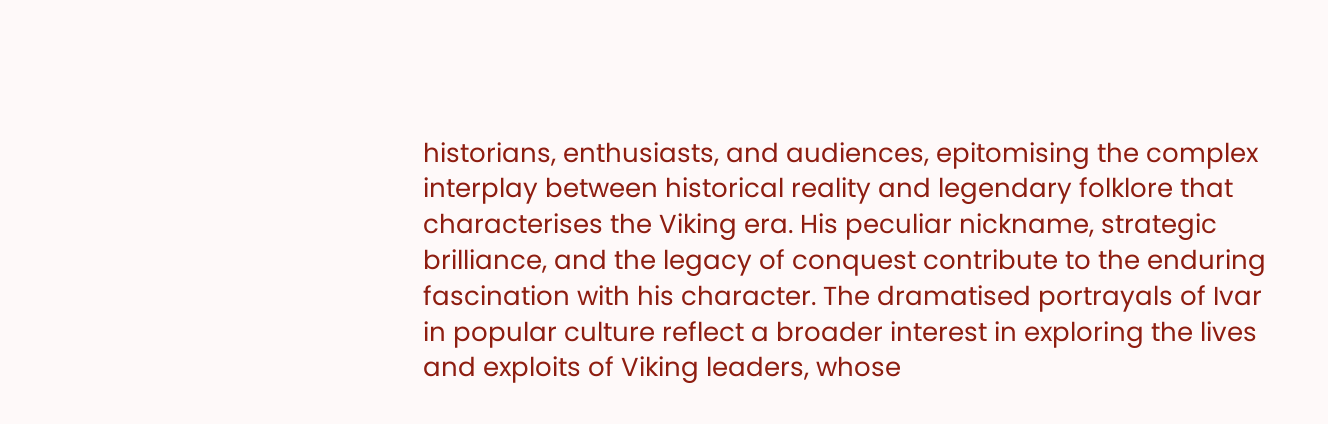historians, enthusiasts, and audiences, epitomising the complex interplay between historical reality and legendary folklore that characterises the Viking era. His peculiar nickname, strategic brilliance, and the legacy of conquest contribute to the enduring fascination with his character. The dramatised portrayals of Ivar in popular culture reflect a broader interest in exploring the lives and exploits of Viking leaders, whose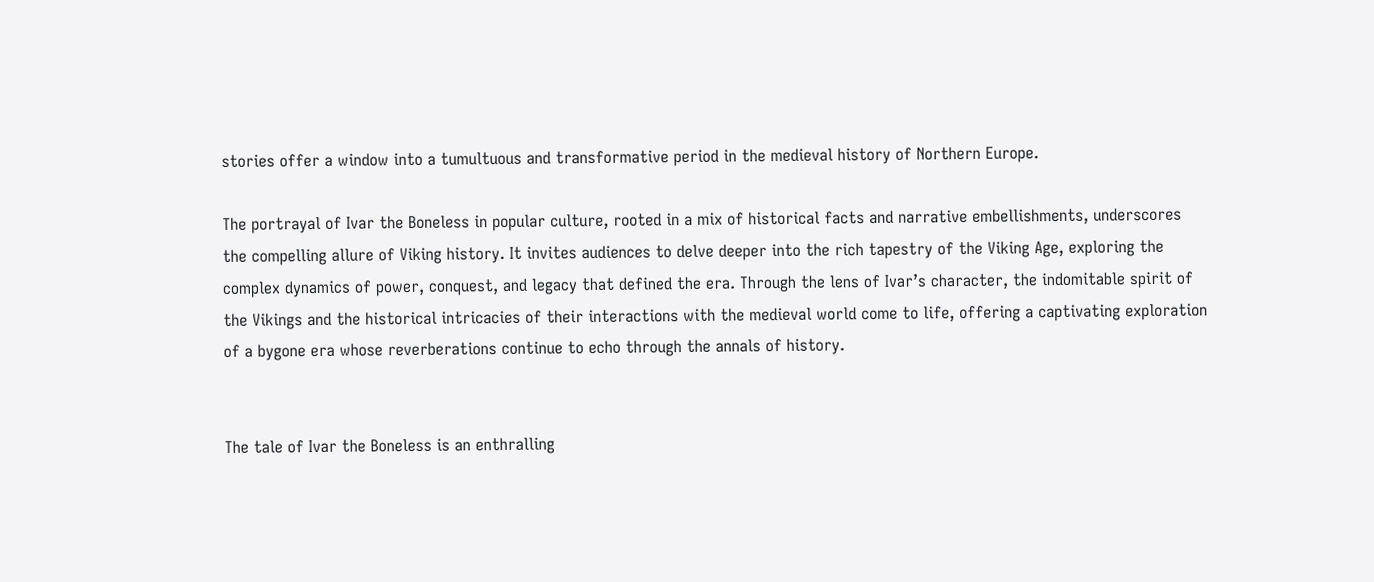stories offer a window into a tumultuous and transformative period in the medieval history of Northern Europe.

The portrayal of Ivar the Boneless in popular culture, rooted in a mix of historical facts and narrative embellishments, underscores the compelling allure of Viking history. It invites audiences to delve deeper into the rich tapestry of the Viking Age, exploring the complex dynamics of power, conquest, and legacy that defined the era. Through the lens of Ivar’s character, the indomitable spirit of the Vikings and the historical intricacies of their interactions with the medieval world come to life, offering a captivating exploration of a bygone era whose reverberations continue to echo through the annals of history.


The tale of Ivar the Boneless is an enthralling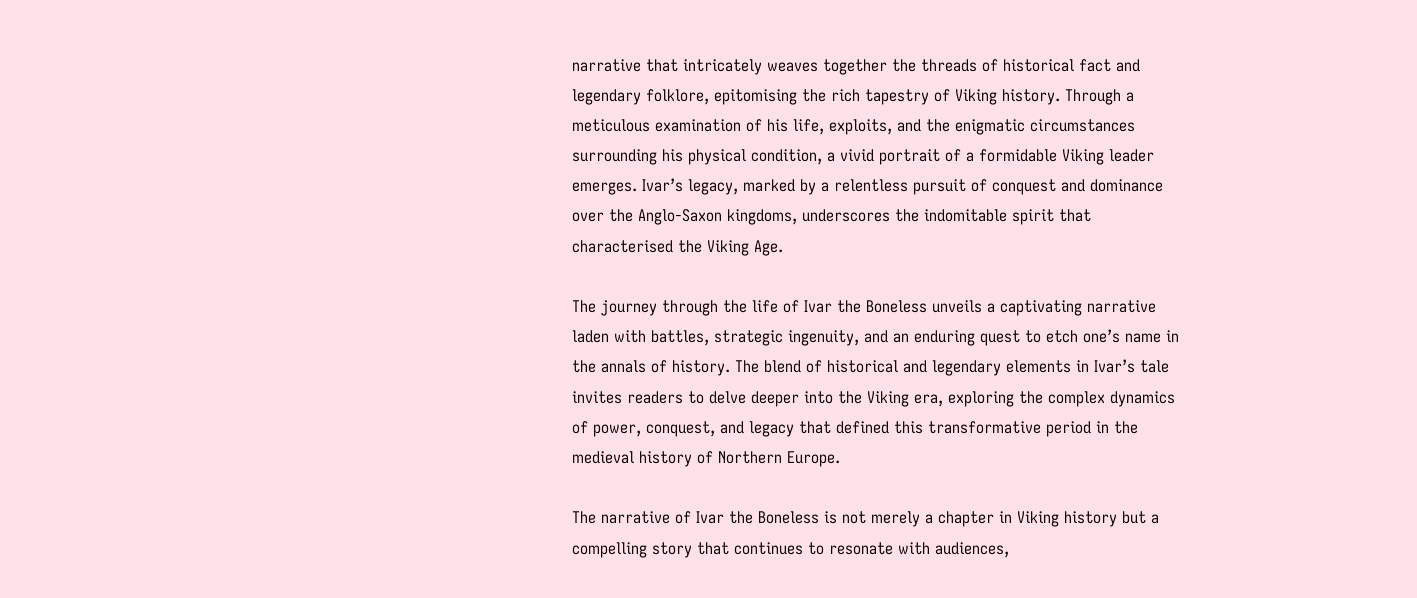narrative that intricately weaves together the threads of historical fact and legendary folklore, epitomising the rich tapestry of Viking history. Through a meticulous examination of his life, exploits, and the enigmatic circumstances surrounding his physical condition, a vivid portrait of a formidable Viking leader emerges. Ivar’s legacy, marked by a relentless pursuit of conquest and dominance over the Anglo-Saxon kingdoms, underscores the indomitable spirit that characterised the Viking Age.

The journey through the life of Ivar the Boneless unveils a captivating narrative laden with battles, strategic ingenuity, and an enduring quest to etch one’s name in the annals of history. The blend of historical and legendary elements in Ivar’s tale invites readers to delve deeper into the Viking era, exploring the complex dynamics of power, conquest, and legacy that defined this transformative period in the medieval history of Northern Europe.

The narrative of Ivar the Boneless is not merely a chapter in Viking history but a compelling story that continues to resonate with audiences,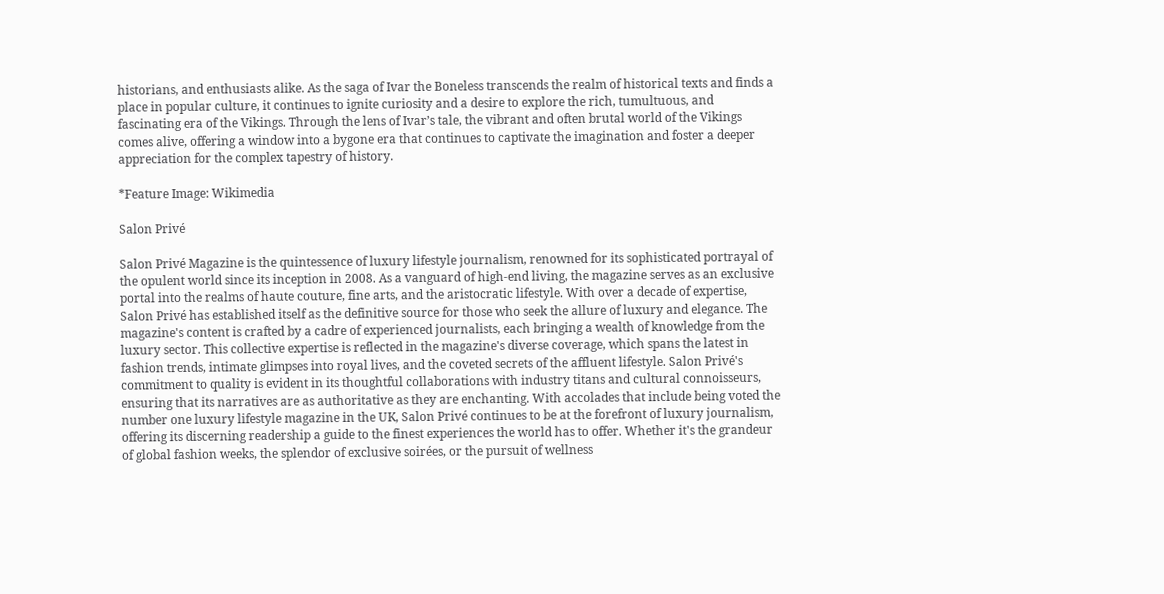historians, and enthusiasts alike. As the saga of Ivar the Boneless transcends the realm of historical texts and finds a place in popular culture, it continues to ignite curiosity and a desire to explore the rich, tumultuous, and fascinating era of the Vikings. Through the lens of Ivar’s tale, the vibrant and often brutal world of the Vikings comes alive, offering a window into a bygone era that continues to captivate the imagination and foster a deeper appreciation for the complex tapestry of history.

*Feature Image: Wikimedia

Salon Privé

Salon Privé Magazine is the quintessence of luxury lifestyle journalism, renowned for its sophisticated portrayal of the opulent world since its inception in 2008. As a vanguard of high-end living, the magazine serves as an exclusive portal into the realms of haute couture, fine arts, and the aristocratic lifestyle. With over a decade of expertise, Salon Privé has established itself as the definitive source for those who seek the allure of luxury and elegance. The magazine's content is crafted by a cadre of experienced journalists, each bringing a wealth of knowledge from the luxury sector. This collective expertise is reflected in the magazine's diverse coverage, which spans the latest in fashion trends, intimate glimpses into royal lives, and the coveted secrets of the affluent lifestyle. Salon Privé's commitment to quality is evident in its thoughtful collaborations with industry titans and cultural connoisseurs, ensuring that its narratives are as authoritative as they are enchanting. With accolades that include being voted the number one luxury lifestyle magazine in the UK, Salon Privé continues to be at the forefront of luxury journalism, offering its discerning readership a guide to the finest experiences the world has to offer. Whether it's the grandeur of global fashion weeks, the splendor of exclusive soirées, or the pursuit of wellness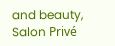and beauty, Salon Privé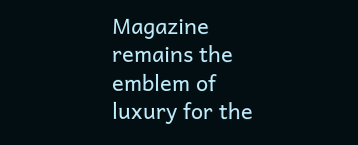Magazine remains the emblem of luxury for the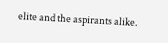elite and the aspirants alike.